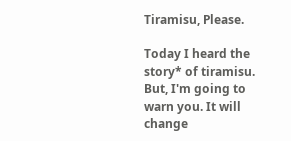Tiramisu, Please.

Today I heard the story* of tiramisu. But, I'm going to warn you. It will change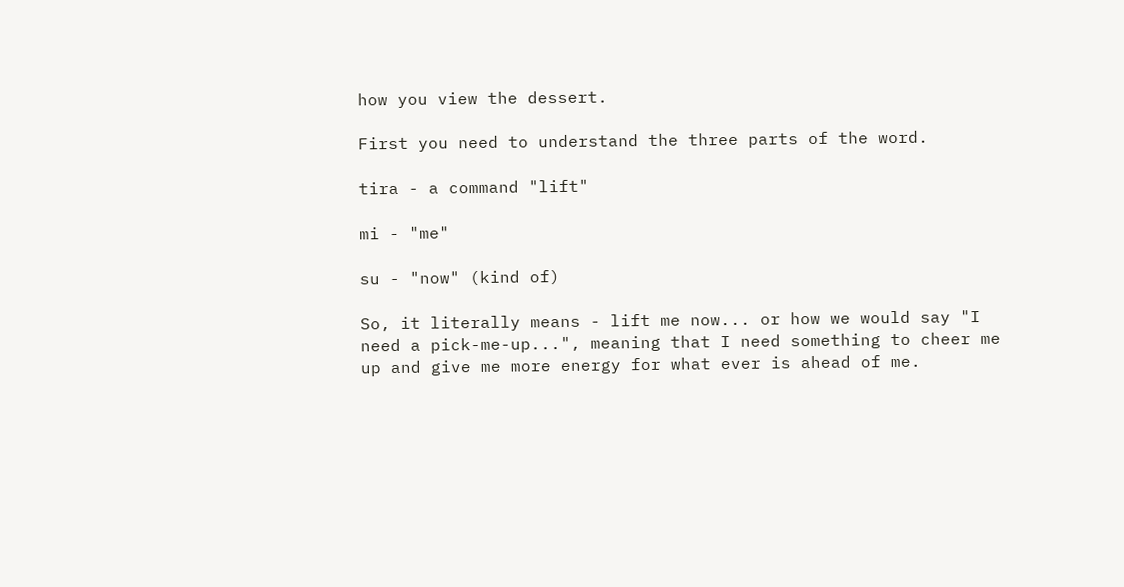how you view the dessert.

First you need to understand the three parts of the word.

tira - a command "lift"

mi - "me"

su - "now" (kind of)

So, it literally means - lift me now... or how we would say "I need a pick-me-up...", meaning that I need something to cheer me up and give me more energy for what ever is ahead of me.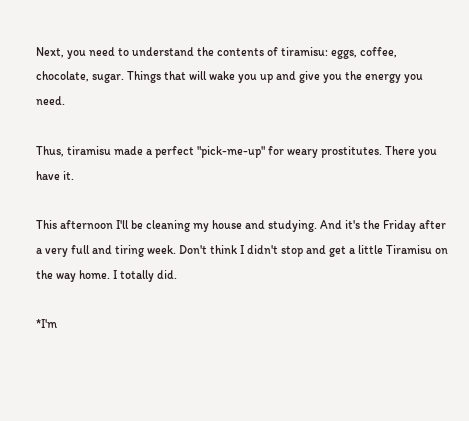Next, you need to understand the contents of tiramisu: eggs, coffee, chocolate, sugar. Things that will wake you up and give you the energy you need.

Thus, tiramisu made a perfect "pick-me-up" for weary prostitutes. There you have it.

This afternoon I'll be cleaning my house and studying. And it's the Friday after a very full and tiring week. Don't think I didn't stop and get a little Tiramisu on the way home. I totally did.

*I'm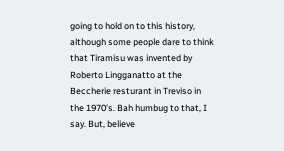going to hold on to this history, although some people dare to think that Tiramisu was invented by Roberto Lingganatto at the Beccherie resturant in Treviso in the 1970's. Bah humbug to that, I say. But, believe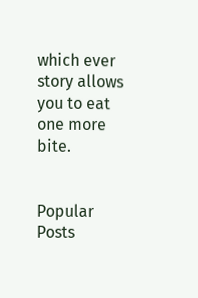which ever story allows you to eat one more bite.


Popular Posts